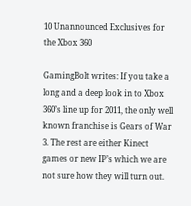10 Unannounced Exclusives for the Xbox 360

GamingBolt writes: If you take a long and a deep look in to Xbox 360’s line up for 2011, the only well known franchise is Gears of War 3. The rest are either Kinect games or new IP’s which we are not sure how they will turn out.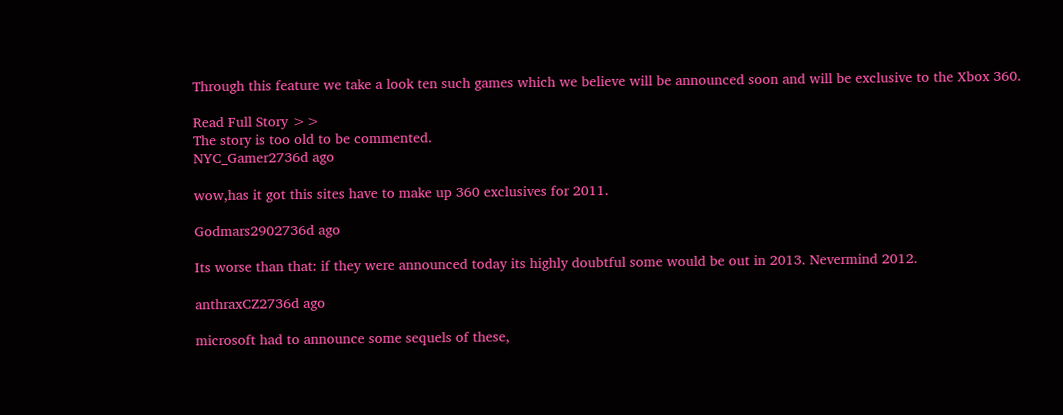Through this feature we take a look ten such games which we believe will be announced soon and will be exclusive to the Xbox 360.

Read Full Story >>
The story is too old to be commented.
NYC_Gamer2736d ago

wow,has it got this sites have to make up 360 exclusives for 2011.

Godmars2902736d ago

Its worse than that: if they were announced today its highly doubtful some would be out in 2013. Nevermind 2012.

anthraxCZ2736d ago

microsoft had to announce some sequels of these,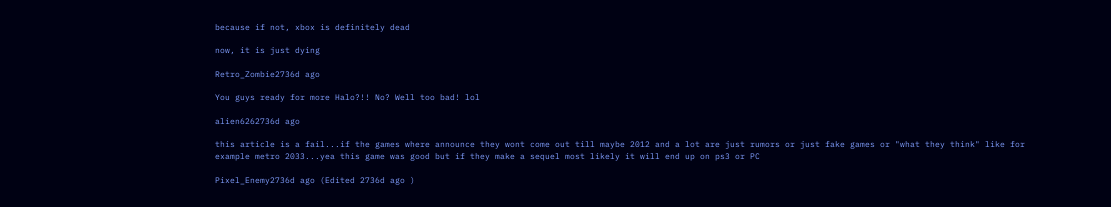because if not, xbox is definitely dead

now, it is just dying

Retro_Zombie2736d ago

You guys ready for more Halo?!! No? Well too bad! lol

alien6262736d ago

this article is a fail...if the games where announce they wont come out till maybe 2012 and a lot are just rumors or just fake games or "what they think" like for example metro 2033...yea this game was good but if they make a sequel most likely it will end up on ps3 or PC

Pixel_Enemy2736d ago (Edited 2736d ago )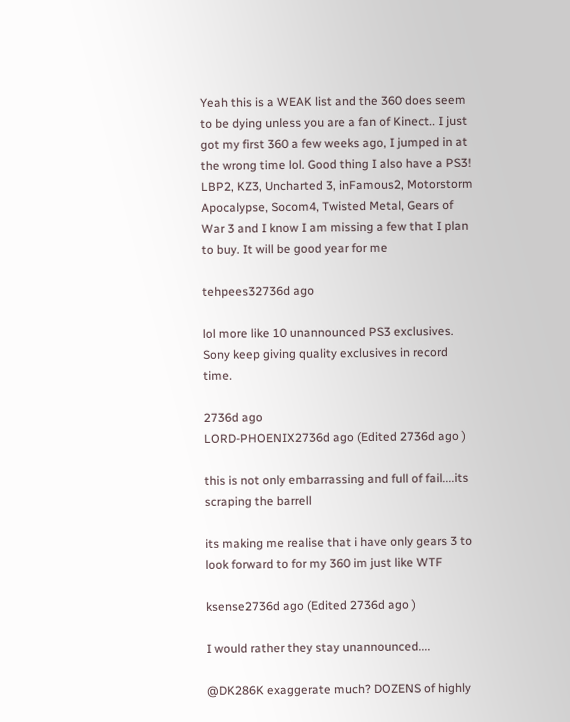Yeah this is a WEAK list and the 360 does seem to be dying unless you are a fan of Kinect.. I just got my first 360 a few weeks ago, I jumped in at the wrong time lol. Good thing I also have a PS3! LBP2, KZ3, Uncharted 3, inFamous2, Motorstorm Apocalypse, Socom4, Twisted Metal, Gears of War 3 and I know I am missing a few that I plan to buy. It will be good year for me

tehpees32736d ago

lol more like 10 unannounced PS3 exclusives. Sony keep giving quality exclusives in record time.

2736d ago
LORD-PHOENIX2736d ago (Edited 2736d ago )

this is not only embarrassing and full of fail....its scraping the barrell

its making me realise that i have only gears 3 to look forward to for my 360 im just like WTF

ksense2736d ago (Edited 2736d ago )

I would rather they stay unannounced....

@DK286K exaggerate much? DOZENS of highly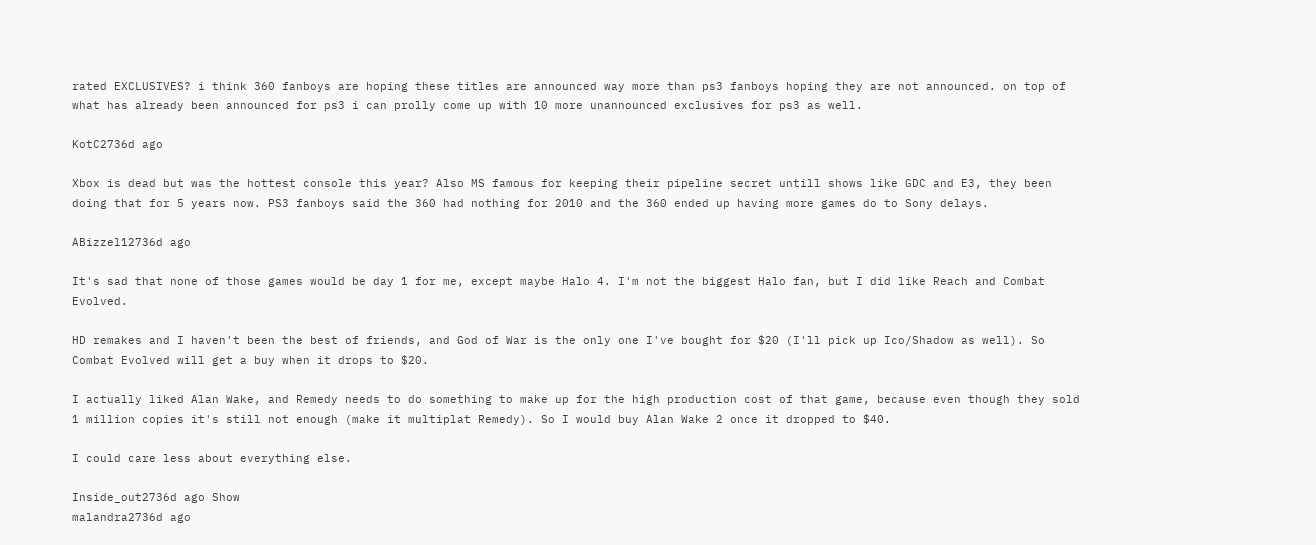rated EXCLUSIVES? i think 360 fanboys are hoping these titles are announced way more than ps3 fanboys hoping they are not announced. on top of what has already been announced for ps3 i can prolly come up with 10 more unannounced exclusives for ps3 as well.

KotC2736d ago

Xbox is dead but was the hottest console this year? Also MS famous for keeping their pipeline secret untill shows like GDC and E3, they been doing that for 5 years now. PS3 fanboys said the 360 had nothing for 2010 and the 360 ended up having more games do to Sony delays.

ABizzel12736d ago

It's sad that none of those games would be day 1 for me, except maybe Halo 4. I'm not the biggest Halo fan, but I did like Reach and Combat Evolved.

HD remakes and I haven't been the best of friends, and God of War is the only one I've bought for $20 (I'll pick up Ico/Shadow as well). So Combat Evolved will get a buy when it drops to $20.

I actually liked Alan Wake, and Remedy needs to do something to make up for the high production cost of that game, because even though they sold 1 million copies it's still not enough (make it multiplat Remedy). So I would buy Alan Wake 2 once it dropped to $40.

I could care less about everything else.

Inside_out2736d ago Show
malandra2736d ago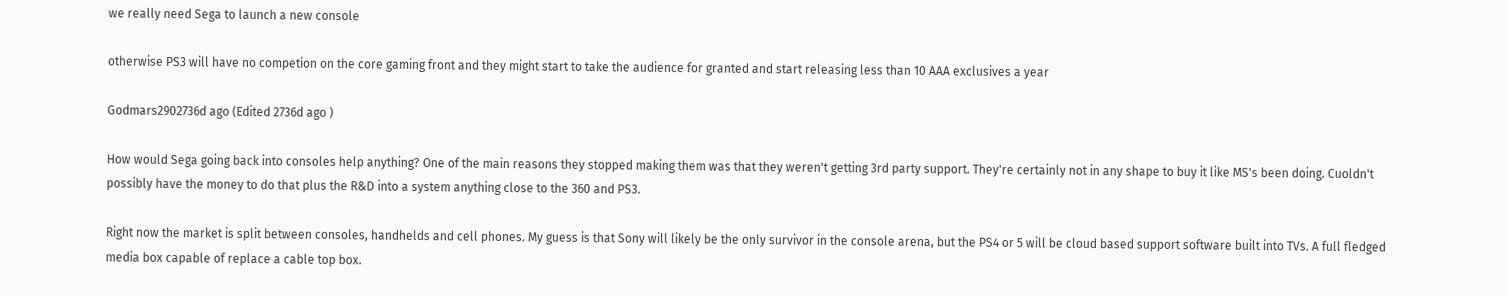we really need Sega to launch a new console

otherwise PS3 will have no competion on the core gaming front and they might start to take the audience for granted and start releasing less than 10 AAA exclusives a year

Godmars2902736d ago (Edited 2736d ago )

How would Sega going back into consoles help anything? One of the main reasons they stopped making them was that they weren't getting 3rd party support. They're certainly not in any shape to buy it like MS's been doing. Cuoldn't possibly have the money to do that plus the R&D into a system anything close to the 360 and PS3.

Right now the market is split between consoles, handhelds and cell phones. My guess is that Sony will likely be the only survivor in the console arena, but the PS4 or 5 will be cloud based support software built into TVs. A full fledged media box capable of replace a cable top box.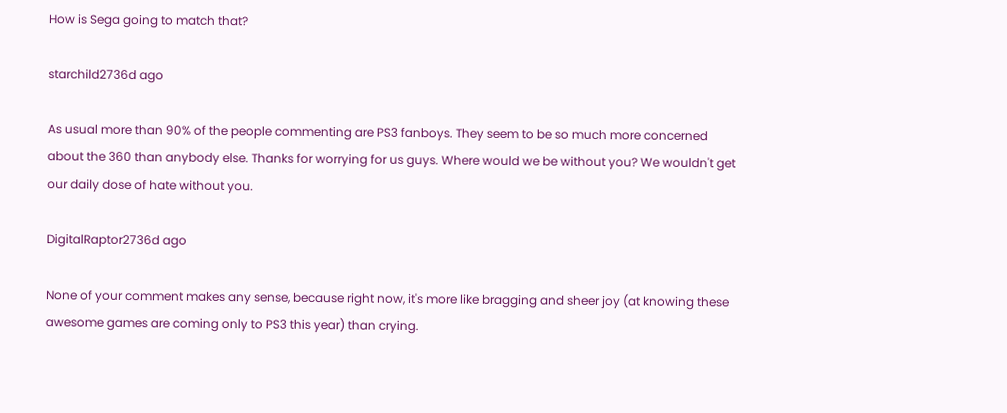How is Sega going to match that?

starchild2736d ago

As usual more than 90% of the people commenting are PS3 fanboys. They seem to be so much more concerned about the 360 than anybody else. Thanks for worrying for us guys. Where would we be without you? We wouldn't get our daily dose of hate without you.

DigitalRaptor2736d ago

None of your comment makes any sense, because right now, it's more like bragging and sheer joy (at knowing these awesome games are coming only to PS3 this year) than crying.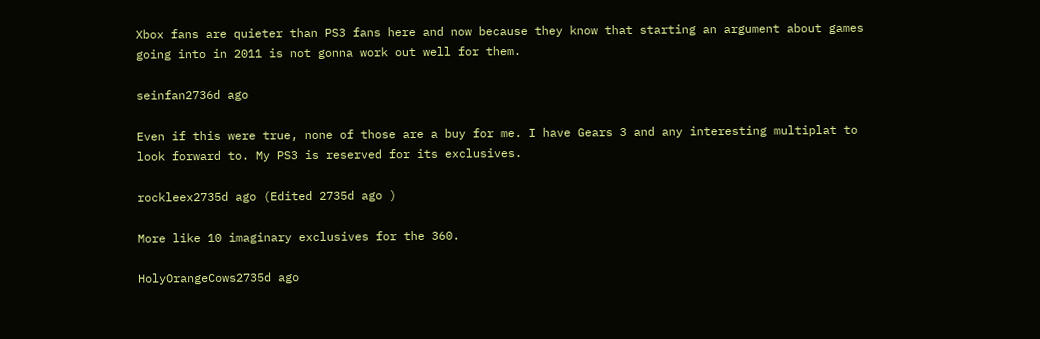Xbox fans are quieter than PS3 fans here and now because they know that starting an argument about games going into in 2011 is not gonna work out well for them.

seinfan2736d ago

Even if this were true, none of those are a buy for me. I have Gears 3 and any interesting multiplat to look forward to. My PS3 is reserved for its exclusives.

rockleex2735d ago (Edited 2735d ago )

More like 10 imaginary exclusives for the 360.

HolyOrangeCows2735d ago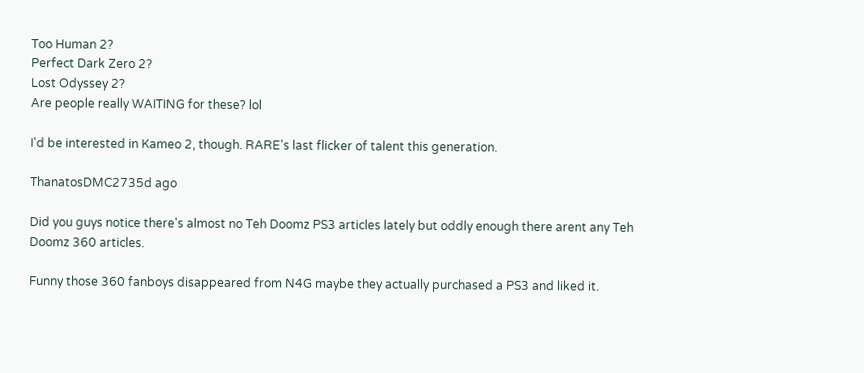Too Human 2?
Perfect Dark Zero 2?
Lost Odyssey 2?
Are people really WAITING for these? lol

I'd be interested in Kameo 2, though. RARE's last flicker of talent this generation.

ThanatosDMC2735d ago

Did you guys notice there's almost no Teh Doomz PS3 articles lately but oddly enough there arent any Teh Doomz 360 articles.

Funny those 360 fanboys disappeared from N4G maybe they actually purchased a PS3 and liked it.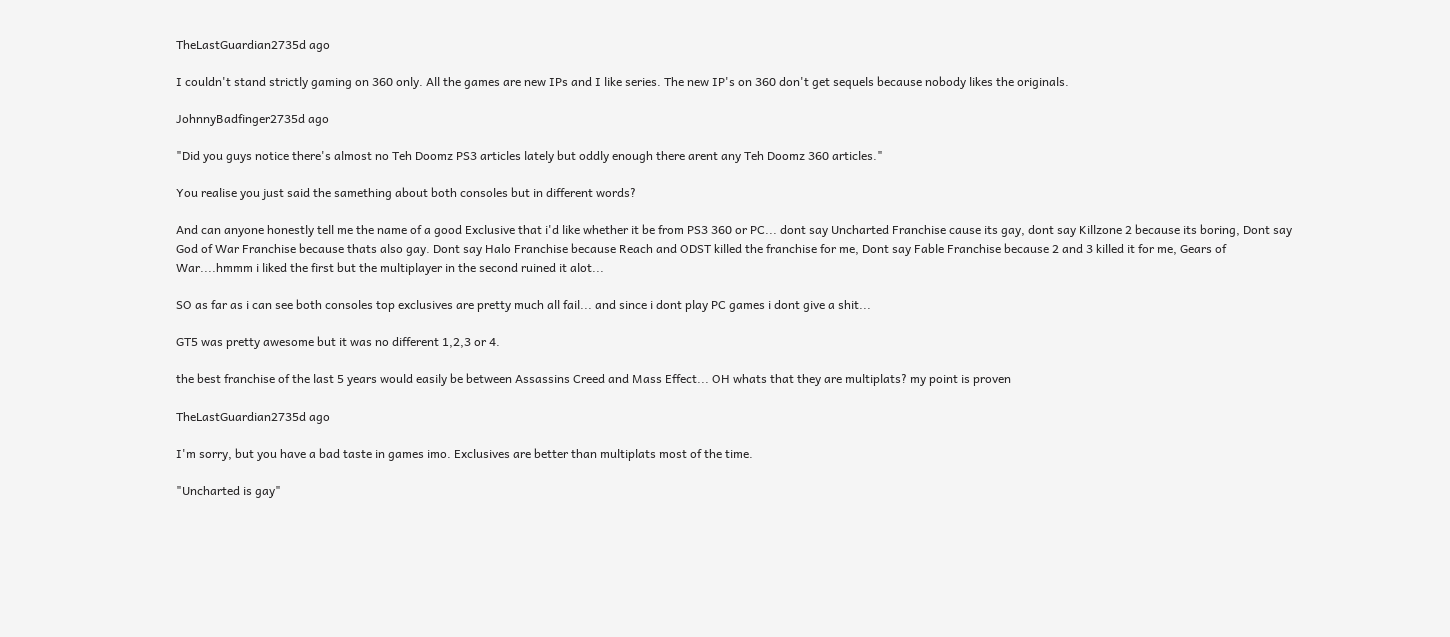TheLastGuardian2735d ago

I couldn't stand strictly gaming on 360 only. All the games are new IPs and I like series. The new IP's on 360 don't get sequels because nobody likes the originals.

JohnnyBadfinger2735d ago

"Did you guys notice there's almost no Teh Doomz PS3 articles lately but oddly enough there arent any Teh Doomz 360 articles."

You realise you just said the samething about both consoles but in different words?

And can anyone honestly tell me the name of a good Exclusive that i'd like whether it be from PS3 360 or PC... dont say Uncharted Franchise cause its gay, dont say Killzone 2 because its boring, Dont say God of War Franchise because thats also gay. Dont say Halo Franchise because Reach and ODST killed the franchise for me, Dont say Fable Franchise because 2 and 3 killed it for me, Gears of War....hmmm i liked the first but the multiplayer in the second ruined it alot...

SO as far as i can see both consoles top exclusives are pretty much all fail... and since i dont play PC games i dont give a shit...

GT5 was pretty awesome but it was no different 1,2,3 or 4.

the best franchise of the last 5 years would easily be between Assassins Creed and Mass Effect... OH whats that they are multiplats? my point is proven

TheLastGuardian2735d ago

I'm sorry, but you have a bad taste in games imo. Exclusives are better than multiplats most of the time.

"Uncharted is gay"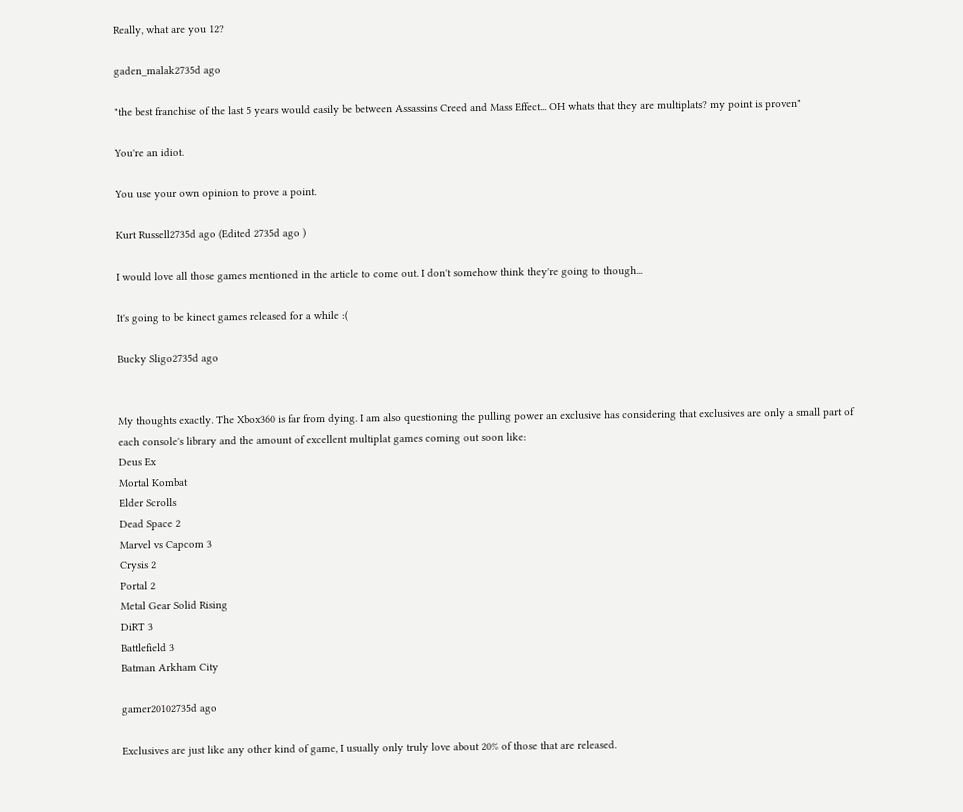Really, what are you 12?

gaden_malak2735d ago

"the best franchise of the last 5 years would easily be between Assassins Creed and Mass Effect... OH whats that they are multiplats? my point is proven"

You're an idiot.

You use your own opinion to prove a point.

Kurt Russell2735d ago (Edited 2735d ago )

I would love all those games mentioned in the article to come out. I don't somehow think they're going to though...

It's going to be kinect games released for a while :(

Bucky Sligo2735d ago


My thoughts exactly. The Xbox360 is far from dying. I am also questioning the pulling power an exclusive has considering that exclusives are only a small part of each console's library and the amount of excellent multiplat games coming out soon like:
Deus Ex
Mortal Kombat
Elder Scrolls
Dead Space 2
Marvel vs Capcom 3
Crysis 2
Portal 2
Metal Gear Solid Rising
DiRT 3
Battlefield 3
Batman Arkham City

gamer20102735d ago

Exclusives are just like any other kind of game, I usually only truly love about 20% of those that are released.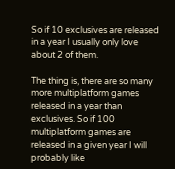So if 10 exclusives are released in a year I usually only love about 2 of them.

The thing is, there are so many more multiplatform games released in a year than exclusives. So if 100 multiplatform games are released in a given year I will probably like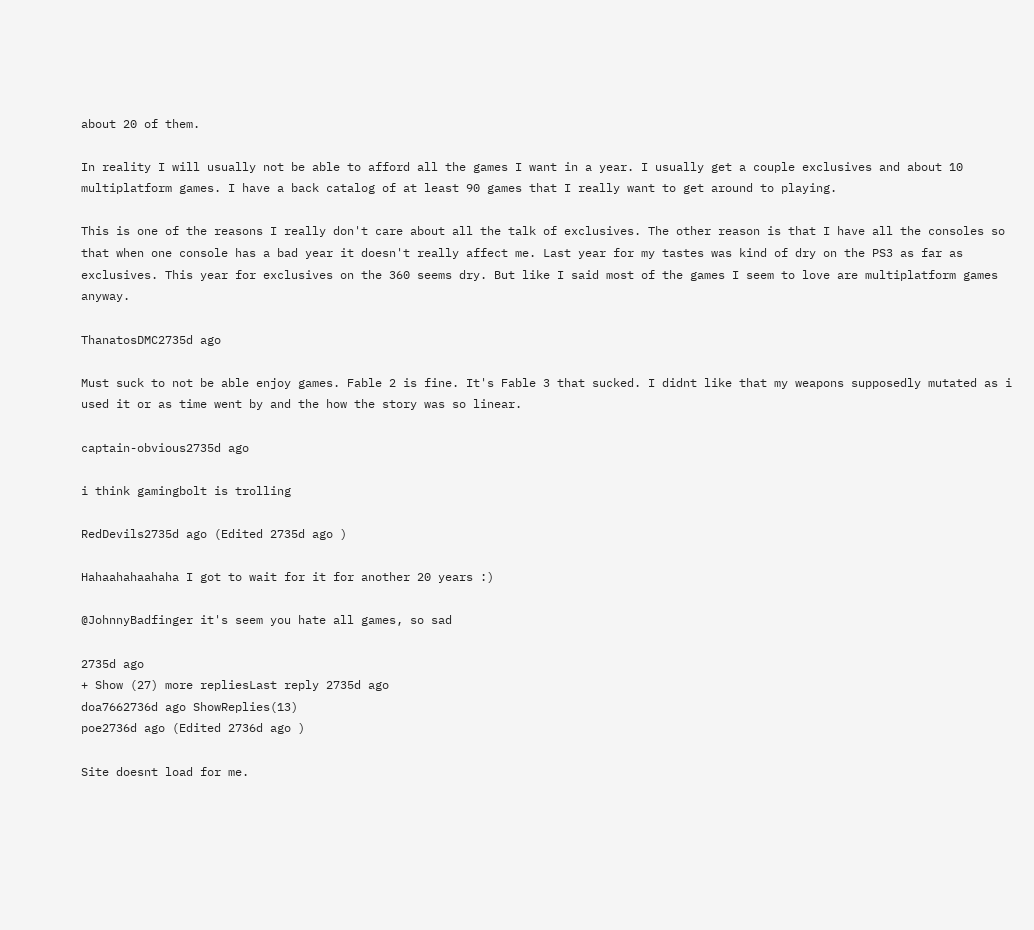about 20 of them.

In reality I will usually not be able to afford all the games I want in a year. I usually get a couple exclusives and about 10 multiplatform games. I have a back catalog of at least 90 games that I really want to get around to playing.

This is one of the reasons I really don't care about all the talk of exclusives. The other reason is that I have all the consoles so that when one console has a bad year it doesn't really affect me. Last year for my tastes was kind of dry on the PS3 as far as exclusives. This year for exclusives on the 360 seems dry. But like I said most of the games I seem to love are multiplatform games anyway.

ThanatosDMC2735d ago

Must suck to not be able enjoy games. Fable 2 is fine. It's Fable 3 that sucked. I didnt like that my weapons supposedly mutated as i used it or as time went by and the how the story was so linear.

captain-obvious2735d ago

i think gamingbolt is trolling

RedDevils2735d ago (Edited 2735d ago )

Hahaahahaahaha I got to wait for it for another 20 years :)

@JohnnyBadfinger it's seem you hate all games, so sad

2735d ago
+ Show (27) more repliesLast reply 2735d ago
doa7662736d ago ShowReplies(13)
poe2736d ago (Edited 2736d ago )

Site doesnt load for me.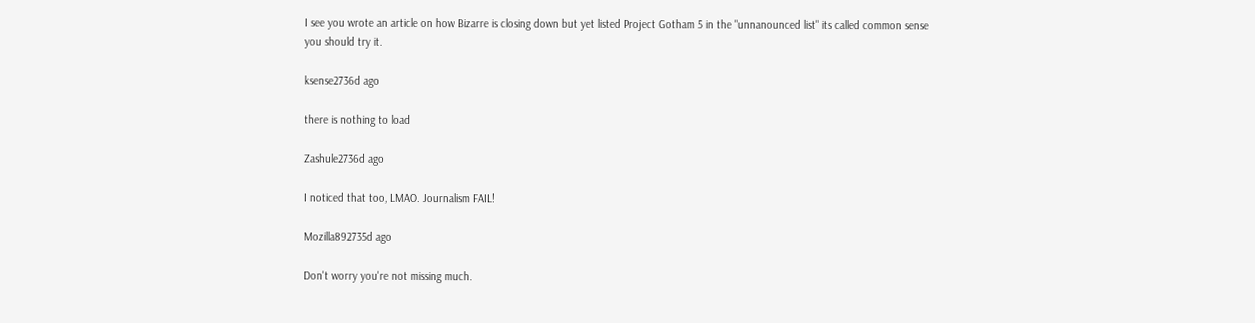I see you wrote an article on how Bizarre is closing down but yet listed Project Gotham 5 in the "unnanounced list" its called common sense you should try it.

ksense2736d ago

there is nothing to load

Zashule2736d ago

I noticed that too, LMAO. Journalism FAIL!

Mozilla892735d ago

Don't worry you're not missing much.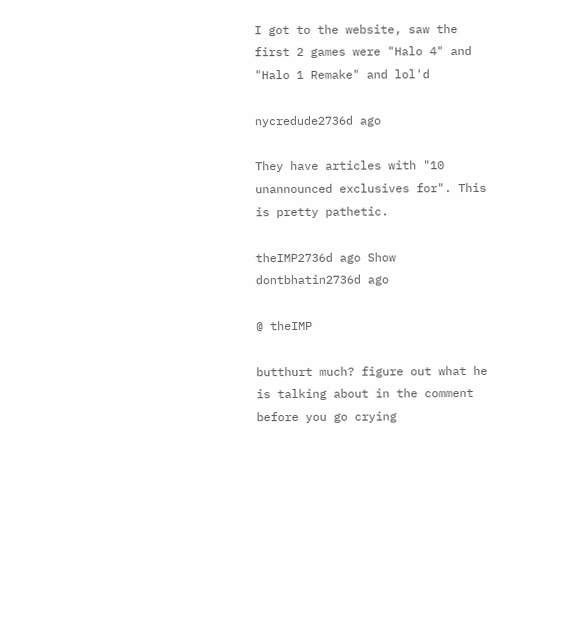I got to the website, saw the first 2 games were "Halo 4" and "Halo 1 Remake" and lol'd

nycredude2736d ago

They have articles with "10 unannounced exclusives for". This is pretty pathetic.

theIMP2736d ago Show
dontbhatin2736d ago

@ theIMP

butthurt much? figure out what he is talking about in the comment before you go crying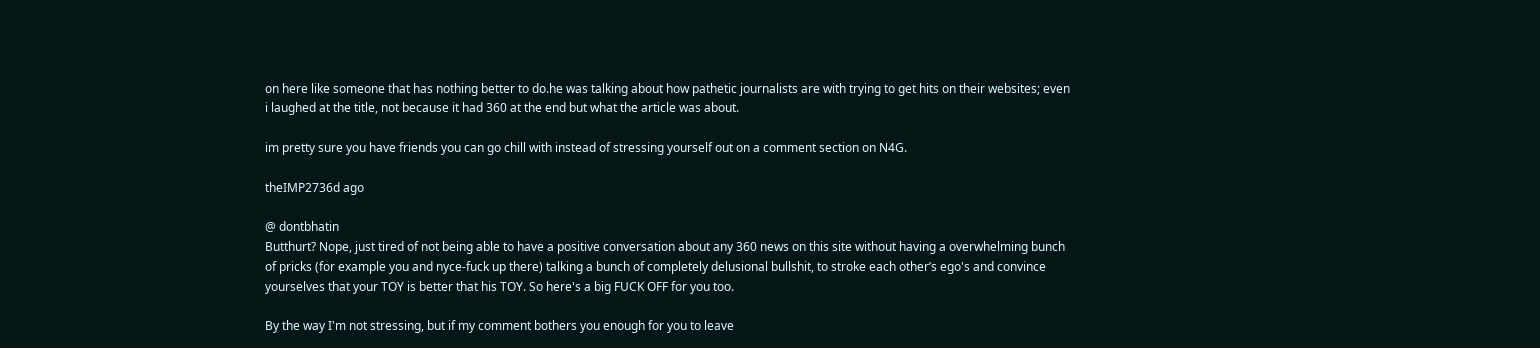on here like someone that has nothing better to do.he was talking about how pathetic journalists are with trying to get hits on their websites; even i laughed at the title, not because it had 360 at the end but what the article was about.

im pretty sure you have friends you can go chill with instead of stressing yourself out on a comment section on N4G.

theIMP2736d ago

@ dontbhatin
Butthurt? Nope, just tired of not being able to have a positive conversation about any 360 news on this site without having a overwhelming bunch of pricks (for example you and nyce-fuck up there) talking a bunch of completely delusional bullshit, to stroke each other’s ego's and convince yourselves that your TOY is better that his TOY. So here's a big FUCK OFF for you too.

By the way I'm not stressing, but if my comment bothers you enough for you to leave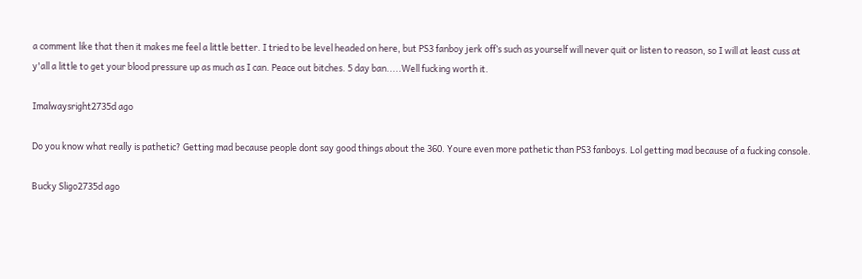a comment like that then it makes me feel a little better. I tried to be level headed on here, but PS3 fanboy jerk off’s such as yourself will never quit or listen to reason, so I will at least cuss at y'all a little to get your blood pressure up as much as I can. Peace out bitches. 5 day ban.....Well fucking worth it.

Imalwaysright2735d ago

Do you know what really is pathetic? Getting mad because people dont say good things about the 360. Youre even more pathetic than PS3 fanboys. Lol getting mad because of a fucking console.

Bucky Sligo2735d ago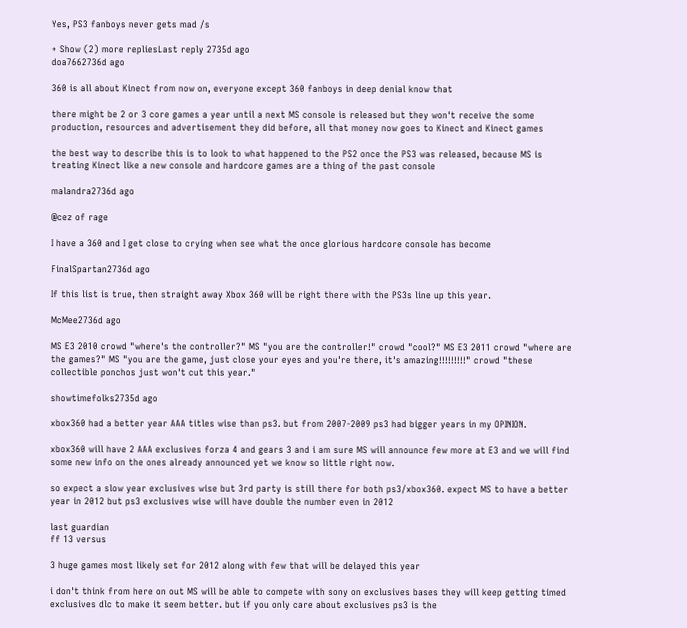Yes, PS3 fanboys never gets mad /s

+ Show (2) more repliesLast reply 2735d ago
doa7662736d ago

360 is all about Kinect from now on, everyone except 360 fanboys in deep denial know that

there might be 2 or 3 core games a year until a next MS console is released but they won't receive the some production, resources and advertisement they did before, all that money now goes to Kinect and Kinect games

the best way to describe this is to look to what happened to the PS2 once the PS3 was released, because MS is treating Kinect like a new console and hardcore games are a thing of the past console

malandra2736d ago

@cez of rage

I have a 360 and I get close to crying when see what the once glorious hardcore console has become

FinalSpartan2736d ago

If this list is true, then straight away Xbox 360 will be right there with the PS3s line up this year.

McMee2736d ago

MS E3 2010 crowd "where's the controller?" MS "you are the controller!" crowd "cool?" MS E3 2011 crowd "where are the games?" MS "you are the game, just close your eyes and you're there, it's amazing!!!!!!!!!" crowd "these collectible ponchos just won't cut this year."

showtimefolks2735d ago

xbox360 had a better year AAA titles wise than ps3. but from 2007-2009 ps3 had bigger years in my OPINION.

xbox360 will have 2 AAA exclusives forza 4 and gears 3 and i am sure MS will announce few more at E3 and we will find some new info on the ones already announced yet we know so little right now.

so expect a slow year exclusives wise but 3rd party is still there for both ps3/xbox360. expect MS to have a better year in 2012 but ps3 exclusives wise will have double the number even in 2012

last guardian
ff 13 versus

3 huge games most likely set for 2012 along with few that will be delayed this year

i don't think from here on out MS will be able to compete with sony on exclusives bases they will keep getting timed exclusives dlc to make it seem better. but if you only care about exclusives ps3 is the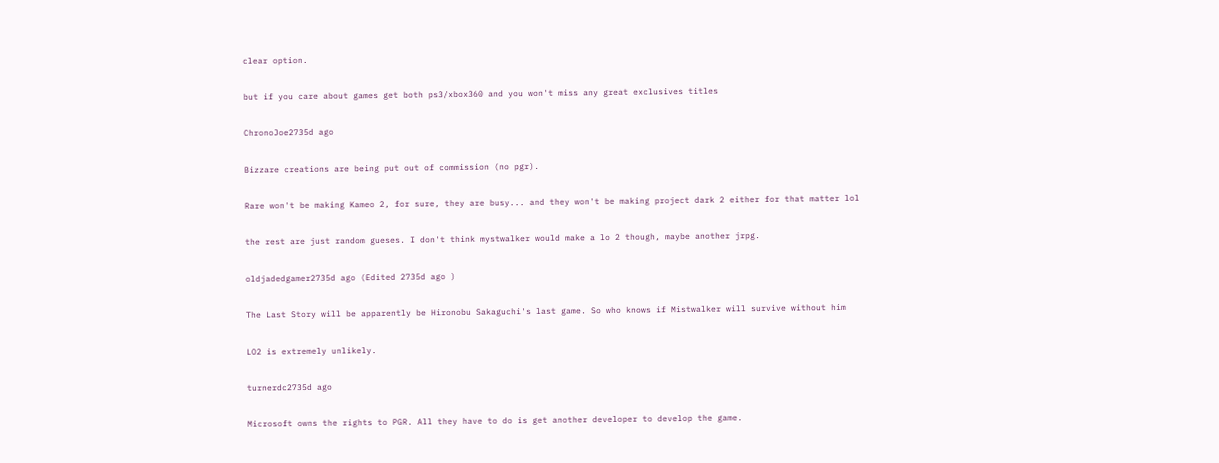clear option.

but if you care about games get both ps3/xbox360 and you won't miss any great exclusives titles

ChronoJoe2735d ago

Bizzare creations are being put out of commission (no pgr).

Rare won't be making Kameo 2, for sure, they are busy... and they won't be making project dark 2 either for that matter lol

the rest are just random gueses. I don't think mystwalker would make a lo 2 though, maybe another jrpg.

oldjadedgamer2735d ago (Edited 2735d ago )

The Last Story will be apparently be Hironobu Sakaguchi's last game. So who knows if Mistwalker will survive without him

LO2 is extremely unlikely.

turnerdc2735d ago

Microsoft owns the rights to PGR. All they have to do is get another developer to develop the game.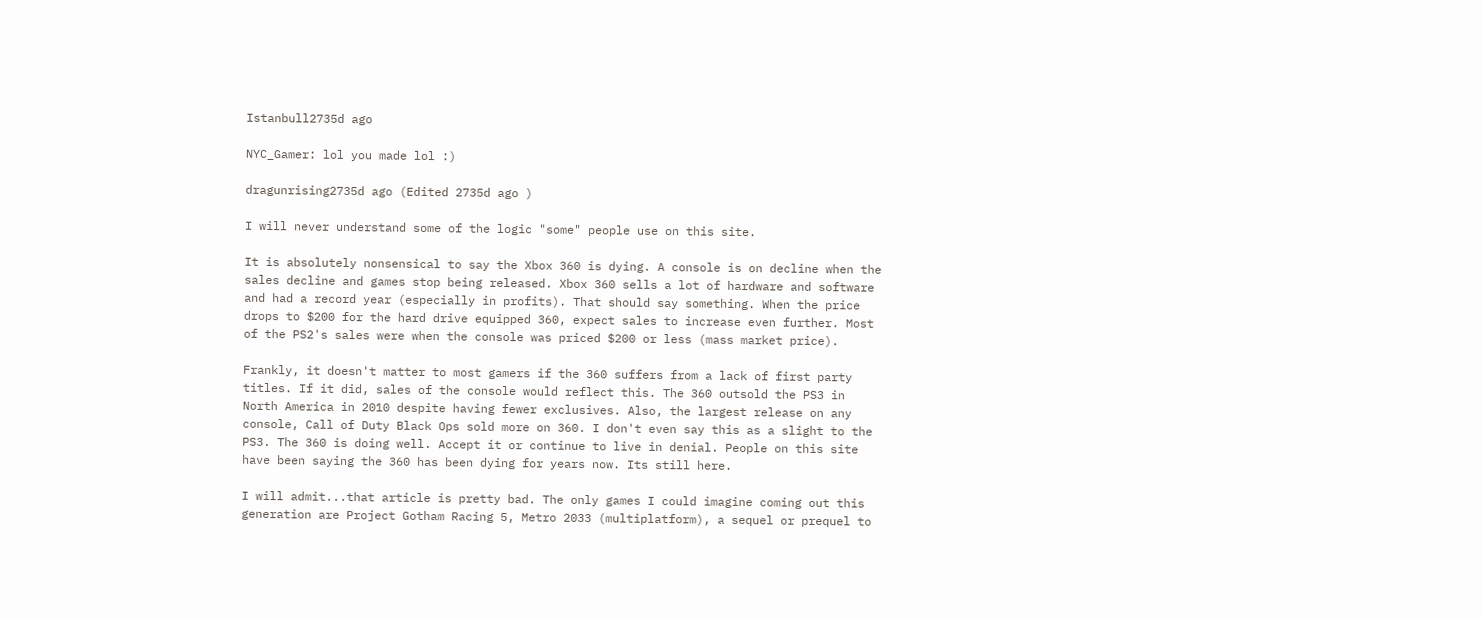Istanbull2735d ago

NYC_Gamer: lol you made lol :)

dragunrising2735d ago (Edited 2735d ago )

I will never understand some of the logic "some" people use on this site.

It is absolutely nonsensical to say the Xbox 360 is dying. A console is on decline when the sales decline and games stop being released. Xbox 360 sells a lot of hardware and software and had a record year (especially in profits). That should say something. When the price drops to $200 for the hard drive equipped 360, expect sales to increase even further. Most of the PS2's sales were when the console was priced $200 or less (mass market price).

Frankly, it doesn't matter to most gamers if the 360 suffers from a lack of first party titles. If it did, sales of the console would reflect this. The 360 outsold the PS3 in North America in 2010 despite having fewer exclusives. Also, the largest release on any console, Call of Duty Black Ops sold more on 360. I don't even say this as a slight to the PS3. The 360 is doing well. Accept it or continue to live in denial. People on this site have been saying the 360 has been dying for years now. Its still here.

I will admit...that article is pretty bad. The only games I could imagine coming out this generation are Project Gotham Racing 5, Metro 2033 (multiplatform), a sequel or prequel to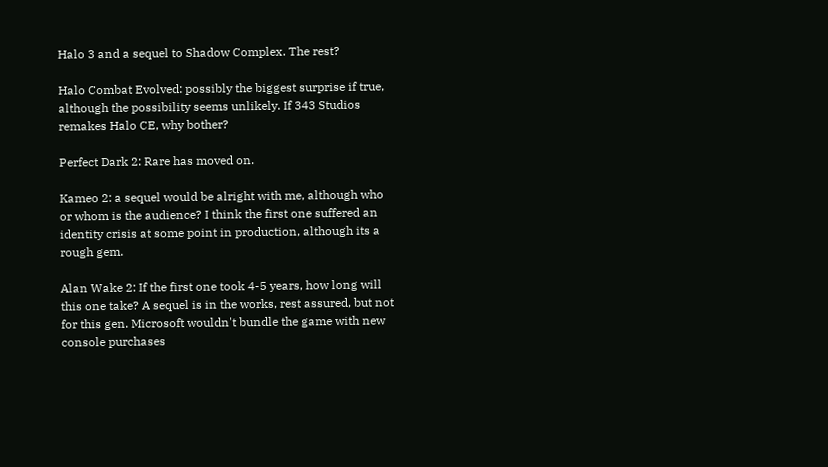Halo 3 and a sequel to Shadow Complex. The rest?

Halo Combat Evolved: possibly the biggest surprise if true, although the possibility seems unlikely. If 343 Studios remakes Halo CE, why bother?

Perfect Dark 2: Rare has moved on.

Kameo 2: a sequel would be alright with me, although who or whom is the audience? I think the first one suffered an identity crisis at some point in production, although its a rough gem.

Alan Wake 2: If the first one took 4-5 years, how long will this one take? A sequel is in the works, rest assured, but not for this gen. Microsoft wouldn't bundle the game with new console purchases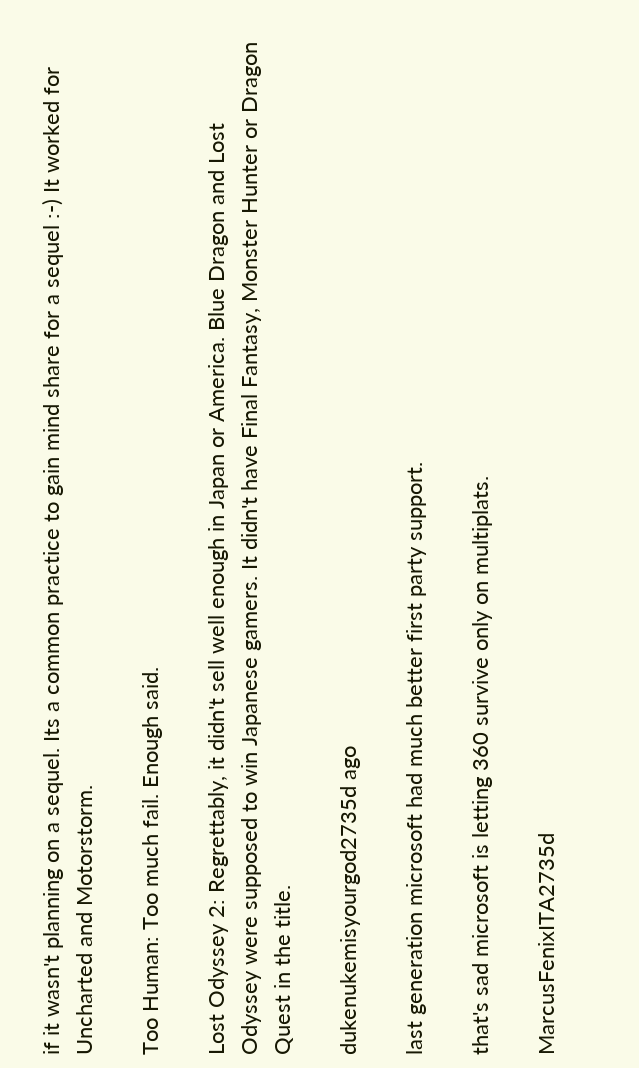if it wasn't planning on a sequel. Its a common practice to gain mind share for a sequel :-) It worked for Uncharted and Motorstorm.

Too Human: Too much fail. Enough said.

Lost Odyssey 2: Regrettably, it didn't sell well enough in Japan or America. Blue Dragon and Lost Odyssey were supposed to win Japanese gamers. It didn't have Final Fantasy, Monster Hunter or Dragon Quest in the title.

dukenukemisyourgod2735d ago

last generation microsoft had much better first party support.

that's sad microsoft is letting 360 survive only on multiplats.

MarcusFenixITA2735d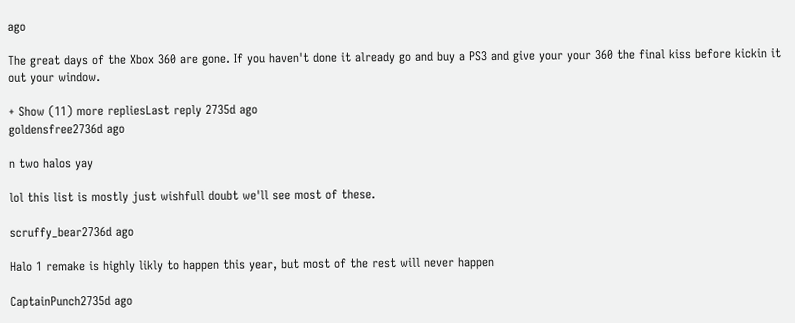ago

The great days of the Xbox 360 are gone. If you haven't done it already go and buy a PS3 and give your your 360 the final kiss before kickin it out your window.

+ Show (11) more repliesLast reply 2735d ago
goldensfree2736d ago

n two halos yay

lol this list is mostly just wishfull doubt we'll see most of these.

scruffy_bear2736d ago

Halo 1 remake is highly likly to happen this year, but most of the rest will never happen

CaptainPunch2735d ago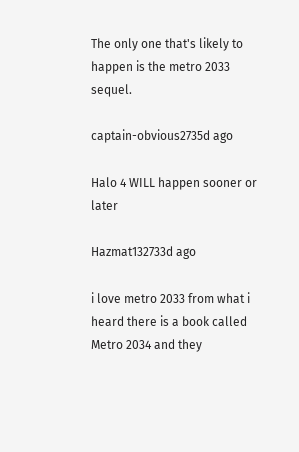The only one that's likely to happen is the metro 2033 sequel.

captain-obvious2735d ago

Halo 4 WILL happen sooner or later

Hazmat132733d ago

i love metro 2033 from what i heard there is a book called Metro 2034 and they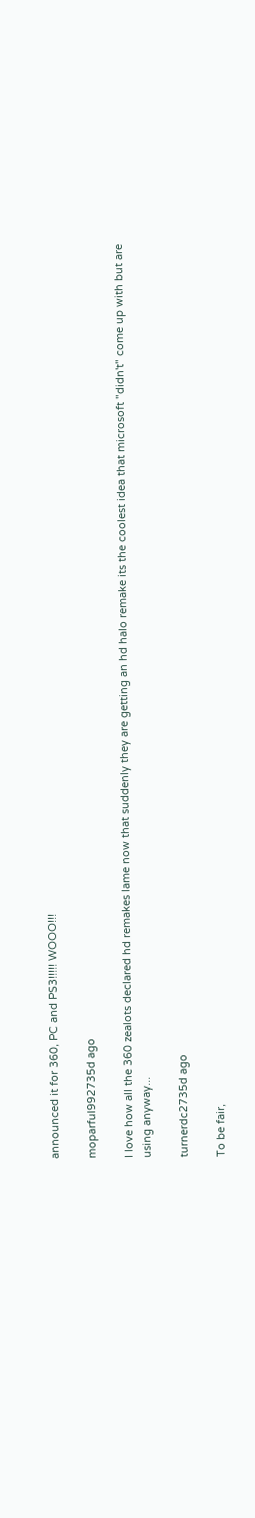announced it for 360, PC and PS3!!!!! WOOO!!!

moparful992735d ago

I love how all the 360 zealots declared hd remakes lame now that suddenly they are getting an hd halo remake its the coolest idea that microsoft "didn't" come up with but are using anyway...

turnerdc2735d ago

To be fair,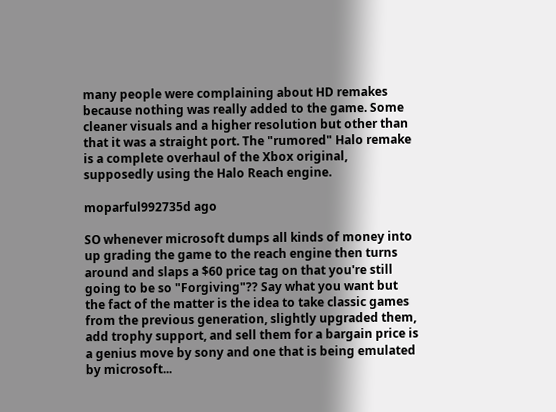many people were complaining about HD remakes because nothing was really added to the game. Some cleaner visuals and a higher resolution but other than that it was a straight port. The "rumored" Halo remake is a complete overhaul of the Xbox original, supposedly using the Halo Reach engine.

moparful992735d ago

SO whenever microsoft dumps all kinds of money into up grading the game to the reach engine then turns around and slaps a $60 price tag on that you're still going to be so "Forgiving"?? Say what you want but the fact of the matter is the idea to take classic games from the previous generation, slightly upgraded them, add trophy support, and sell them for a bargain price is a genius move by sony and one that is being emulated by microsoft...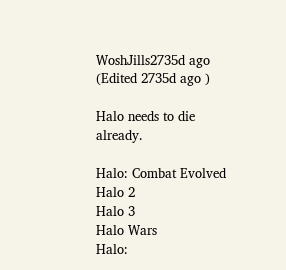WoshJills2735d ago (Edited 2735d ago )

Halo needs to die already.

Halo: Combat Evolved
Halo 2
Halo 3
Halo Wars
Halo: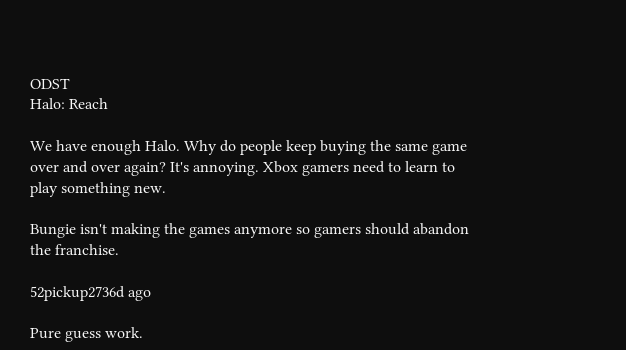ODST
Halo: Reach

We have enough Halo. Why do people keep buying the same game over and over again? It's annoying. Xbox gamers need to learn to play something new.

Bungie isn't making the games anymore so gamers should abandon the franchise.

52pickup2736d ago

Pure guess work.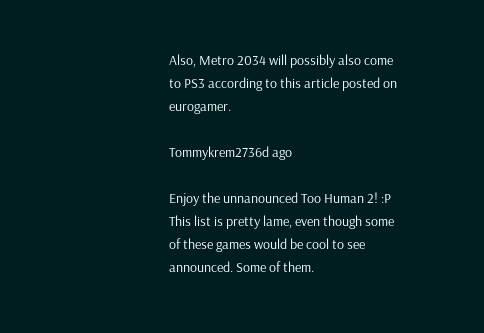Also, Metro 2034 will possibly also come to PS3 according to this article posted on eurogamer.

Tommykrem2736d ago

Enjoy the unnanounced Too Human 2! :P
This list is pretty lame, even though some of these games would be cool to see announced. Some of them.